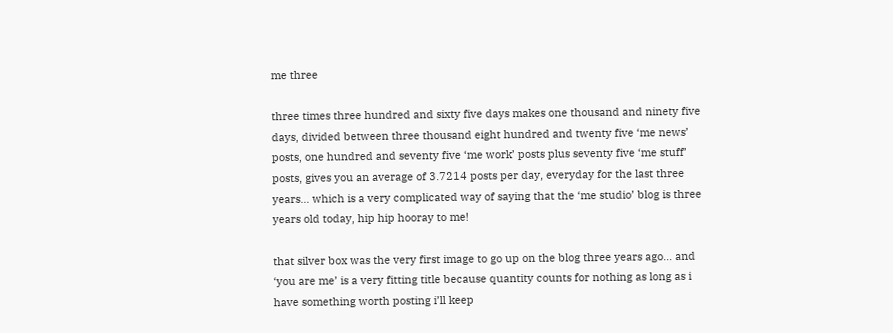me three

three times three hundred and sixty five days makes one thousand and ninety five days, divided between three thousand eight hundred and twenty five ‘me news’ posts, one hundred and seventy five ‘me work’ posts plus seventy five ‘me stuff’ posts, gives you an average of 3.7214 posts per day, everyday for the last three years… which is a very complicated way of saying that the ‘me studio’ blog is three years old today, hip hip hooray to me!

that silver box was the very first image to go up on the blog three years ago… and ‘you are me’ is a very fitting title because quantity counts for nothing as long as i have something worth posting i’ll keep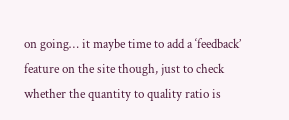on going… it maybe time to add a ‘feedback’ feature on the site though, just to check whether the quantity to quality ratio is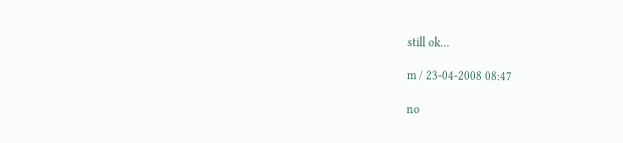still ok…

m / 23-04-2008 08:47

no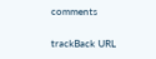comments

trackBack URL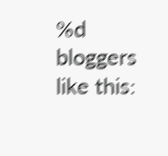%d bloggers like this: